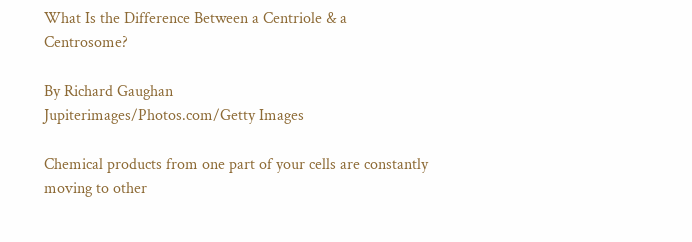What Is the Difference Between a Centriole & a Centrosome?

By Richard Gaughan
Jupiterimages/Photos.com/Getty Images

Chemical products from one part of your cells are constantly moving to other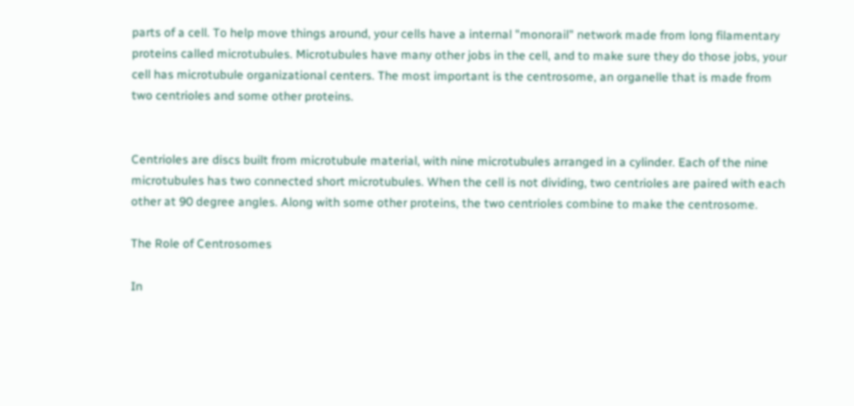parts of a cell. To help move things around, your cells have a internal "monorail" network made from long filamentary proteins called microtubules. Microtubules have many other jobs in the cell, and to make sure they do those jobs, your cell has microtubule organizational centers. The most important is the centrosome, an organelle that is made from two centrioles and some other proteins.


Centrioles are discs built from microtubule material, with nine microtubules arranged in a cylinder. Each of the nine microtubules has two connected short microtubules. When the cell is not dividing, two centrioles are paired with each other at 90 degree angles. Along with some other proteins, the two centrioles combine to make the centrosome.

The Role of Centrosomes

In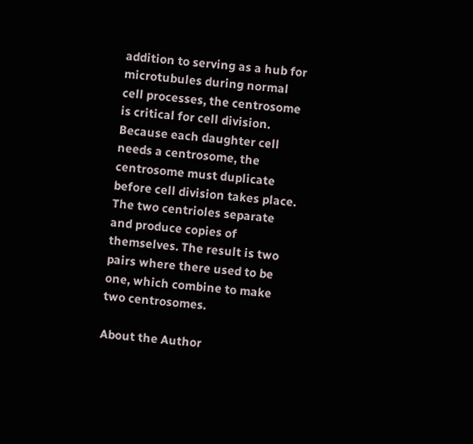addition to serving as a hub for microtubules during normal cell processes, the centrosome is critical for cell division. Because each daughter cell needs a centrosome, the centrosome must duplicate before cell division takes place. The two centrioles separate and produce copies of themselves. The result is two pairs where there used to be one, which combine to make two centrosomes.

About the Author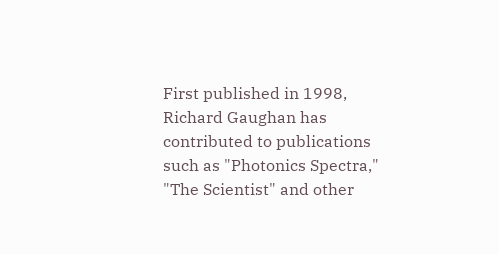First published in 1998, Richard Gaughan has contributed to publications such as "Photonics Spectra," "The Scientist" and other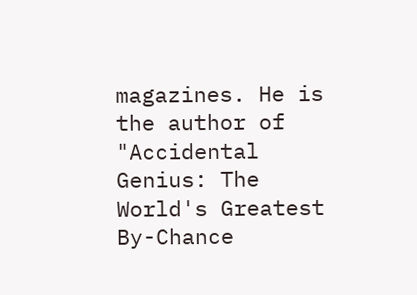magazines. He is the author of "Accidental Genius: The World's Greatest By-Chance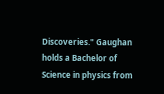Discoveries." Gaughan holds a Bachelor of Science in physics from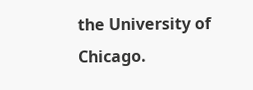the University of Chicago.